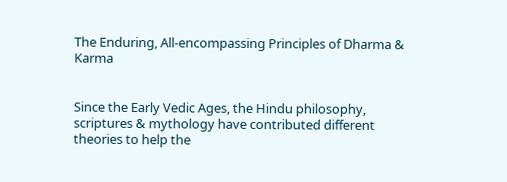The Enduring, All-encompassing Principles of Dharma & Karma


Since the Early Vedic Ages, the Hindu philosophy, scriptures & mythology have contributed different theories to help the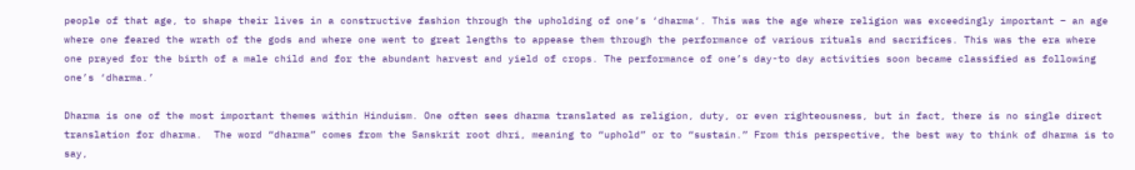people of that age, to shape their lives in a constructive fashion through the upholding of one’s ‘dharma‘. This was the age where religion was exceedingly important – an age where one feared the wrath of the gods and where one went to great lengths to appease them through the performance of various rituals and sacrifices. This was the era where one prayed for the birth of a male child and for the abundant harvest and yield of crops. The performance of one’s day-to day activities soon became classified as following one’s ‘dharma.’

Dharma is one of the most important themes within Hinduism. One often sees dharma translated as religion, duty, or even righteousness, but in fact, there is no single direct translation for dharma.  The word “dharma” comes from the Sanskrit root dhri, meaning to “uphold” or to “sustain.” From this perspective, the best way to think of dharma is to say,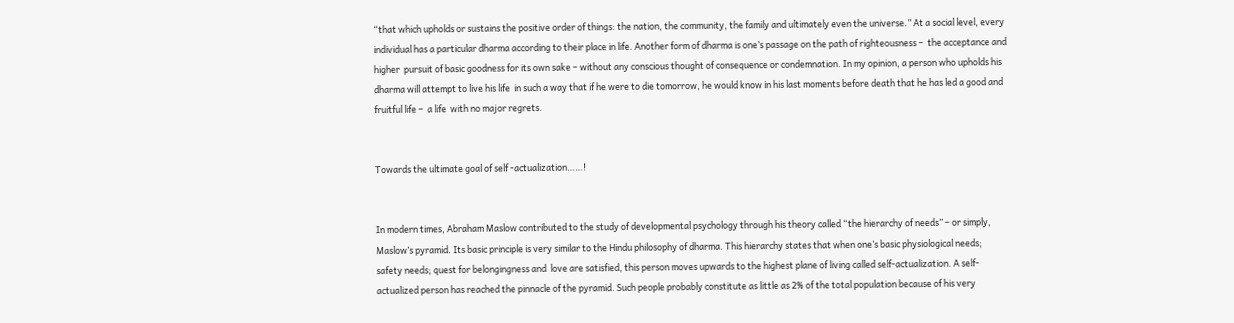“that which upholds or sustains the positive order of things: the nation, the community, the family and ultimately even the universe.” At a social level, every individual has a particular dharma according to their place in life. Another form of dharma is one’s passage on the path of righteousness –  the acceptance and higher  pursuit of basic goodness for its own sake – without any conscious thought of consequence or condemnation. In my opinion, a person who upholds his dharma will attempt to live his life  in such a way that if he were to die tomorrow, he would know in his last moments before death that he has led a good and fruitful life –  a life  with no major regrets.


Towards the ultimate goal of self -actualization……!


In modern times, Abraham Maslow contributed to the study of developmental psychology through his theory called “the hierarchy of needs” – or simply, Maslow’s pyramid. Its basic principle is very similar to the Hindu philosophy of dharma. This hierarchy states that when one’s basic physiological needs; safety needs; quest for belongingness and  love are satisfied, this person moves upwards to the highest plane of living called self-actualization. A self-actualized person has reached the pinnacle of the pyramid. Such people probably constitute as little as 2% of the total population because of his very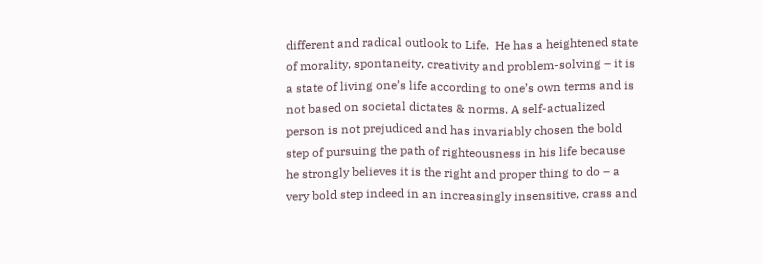different and radical outlook to Life.  He has a heightened state of morality, spontaneity, creativity and problem-solving – it is a state of living one’s life according to one’s own terms and is not based on societal dictates & norms. A self-actualized person is not prejudiced and has invariably chosen the bold step of pursuing the path of righteousness in his life because he strongly believes it is the right and proper thing to do – a very bold step indeed in an increasingly insensitive, crass and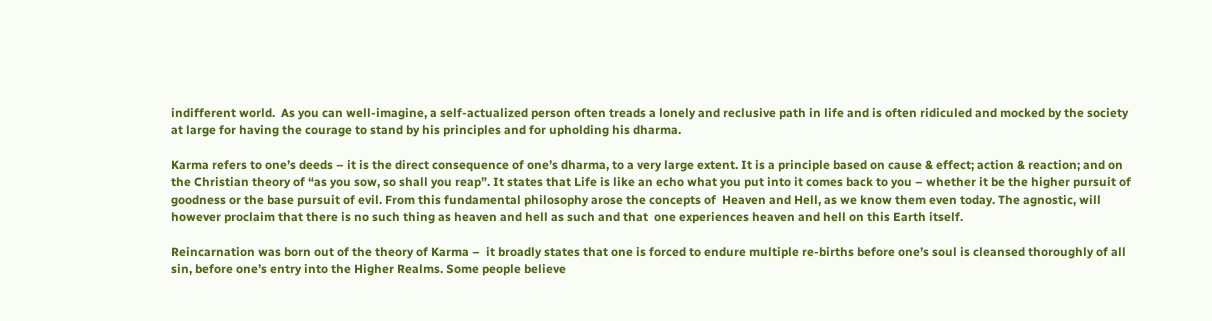indifferent world.  As you can well-imagine, a self-actualized person often treads a lonely and reclusive path in life and is often ridiculed and mocked by the society at large for having the courage to stand by his principles and for upholding his dharma.

Karma refers to one’s deeds – it is the direct consequence of one’s dharma, to a very large extent. It is a principle based on cause & effect; action & reaction; and on the Christian theory of “as you sow, so shall you reap”. It states that Life is like an echo what you put into it comes back to you – whether it be the higher pursuit of goodness or the base pursuit of evil. From this fundamental philosophy arose the concepts of  Heaven and Hell, as we know them even today. The agnostic, will however proclaim that there is no such thing as heaven and hell as such and that  one experiences heaven and hell on this Earth itself.

Reincarnation was born out of the theory of Karma –  it broadly states that one is forced to endure multiple re-births before one’s soul is cleansed thoroughly of all sin, before one’s entry into the Higher Realms. Some people believe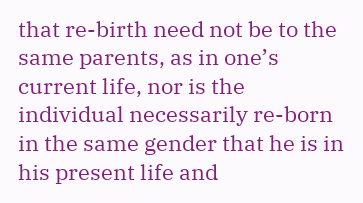that re-birth need not be to the same parents, as in one’s current life, nor is the individual necessarily re-born in the same gender that he is in his present life and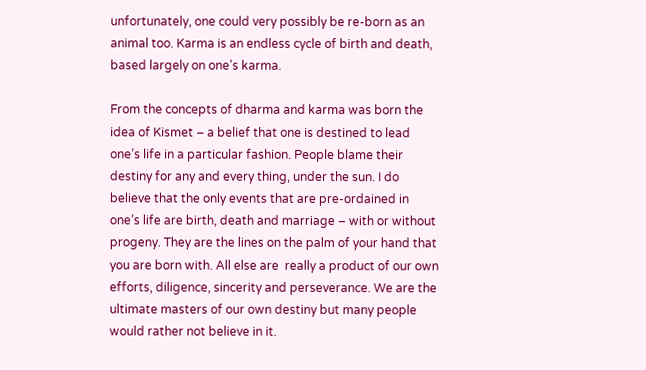unfortunately, one could very possibly be re-born as an animal too. Karma is an endless cycle of birth and death, based largely on one’s karma.

From the concepts of dharma and karma was born the idea of Kismet – a belief that one is destined to lead one’s life in a particular fashion. People blame their destiny for any and every thing, under the sun. I do believe that the only events that are pre-ordained in one’s life are birth, death and marriage – with or without progeny. They are the lines on the palm of your hand that you are born with. All else are  really a product of our own efforts, diligence, sincerity and perseverance. We are the ultimate masters of our own destiny but many people would rather not believe in it.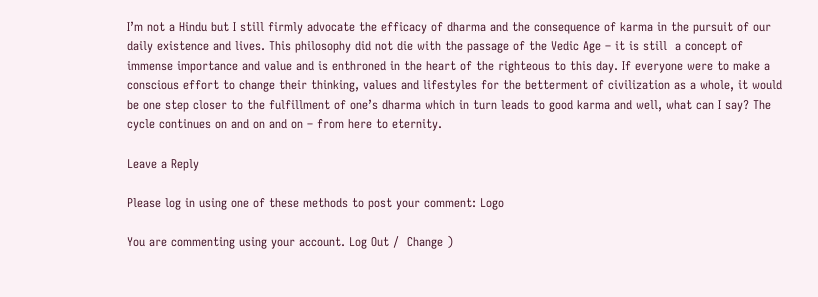I’m not a Hindu but I still firmly advocate the efficacy of dharma and the consequence of karma in the pursuit of our daily existence and lives. This philosophy did not die with the passage of the Vedic Age – it is still  a concept of immense importance and value and is enthroned in the heart of the righteous to this day. If everyone were to make a conscious effort to change their thinking, values and lifestyles for the betterment of civilization as a whole, it would be one step closer to the fulfillment of one’s dharma which in turn leads to good karma and well, what can I say? The cycle continues on and on and on – from here to eternity.

Leave a Reply

Please log in using one of these methods to post your comment: Logo

You are commenting using your account. Log Out /  Change )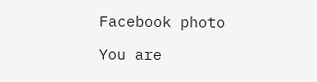Facebook photo

You are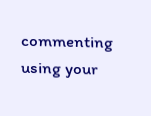commenting using your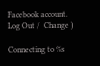Facebook account. Log Out /  Change )

Connecting to %s